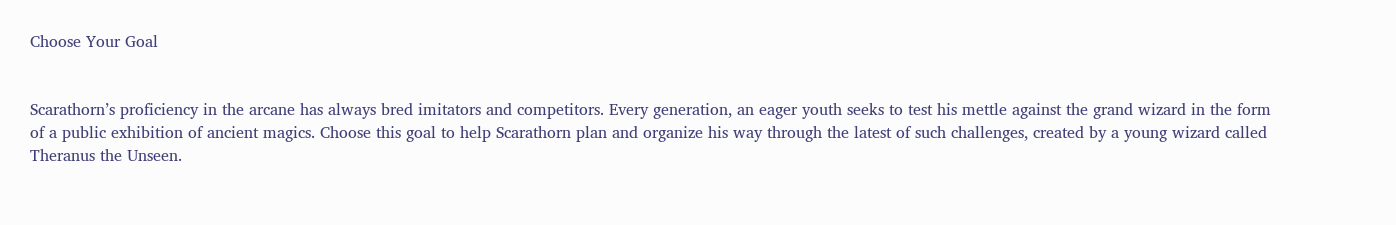Choose Your Goal


Scarathorn’s proficiency in the arcane has always bred imitators and competitors. Every generation, an eager youth seeks to test his mettle against the grand wizard in the form of a public exhibition of ancient magics. Choose this goal to help Scarathorn plan and organize his way through the latest of such challenges, created by a young wizard called Theranus the Unseen.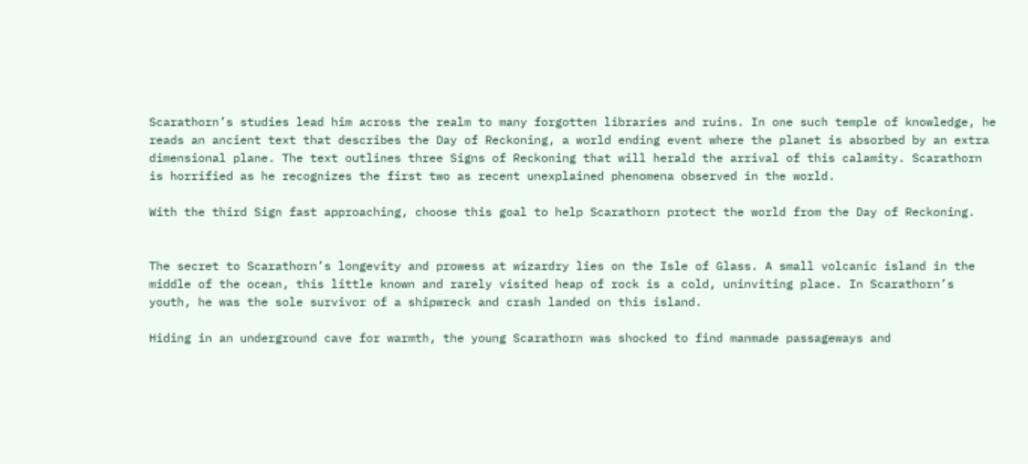Scarathorn’s studies lead him across the realm to many forgotten libraries and ruins. In one such temple of knowledge, he reads an ancient text that describes the Day of Reckoning, a world ending event where the planet is absorbed by an extra dimensional plane. The text outlines three Signs of Reckoning that will herald the arrival of this calamity. Scarathorn is horrified as he recognizes the first two as recent unexplained phenomena observed in the world.

With the third Sign fast approaching, choose this goal to help Scarathorn protect the world from the Day of Reckoning.


The secret to Scarathorn’s longevity and prowess at wizardry lies on the Isle of Glass. A small volcanic island in the middle of the ocean, this little known and rarely visited heap of rock is a cold, uninviting place. In Scarathorn’s youth, he was the sole survivor of a shipwreck and crash landed on this island.

Hiding in an underground cave for warmth, the young Scarathorn was shocked to find manmade passageways and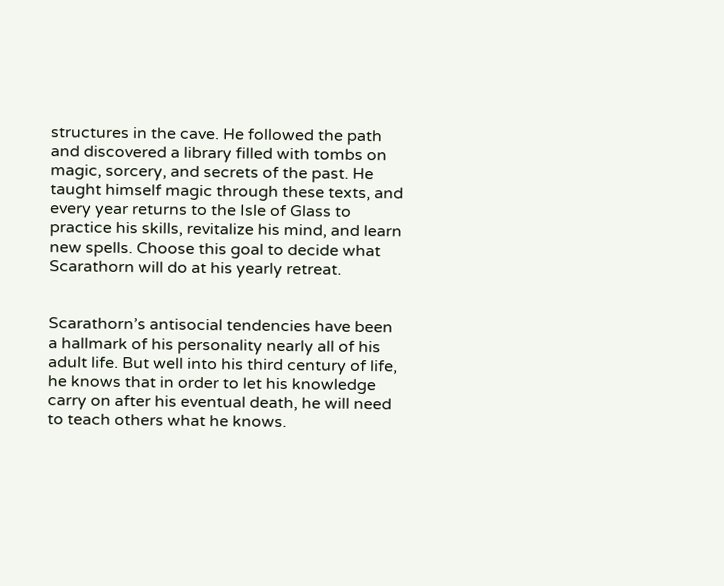structures in the cave. He followed the path and discovered a library filled with tombs on magic, sorcery, and secrets of the past. He taught himself magic through these texts, and every year returns to the Isle of Glass to practice his skills, revitalize his mind, and learn new spells. Choose this goal to decide what Scarathorn will do at his yearly retreat.


Scarathorn’s antisocial tendencies have been a hallmark of his personality nearly all of his adult life. But well into his third century of life, he knows that in order to let his knowledge carry on after his eventual death, he will need to teach others what he knows.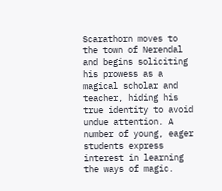Scarathorn moves to the town of Nerendal and begins soliciting his prowess as a magical scholar and teacher, hiding his true identity to avoid undue attention. A number of young, eager students express interest in learning the ways of magic.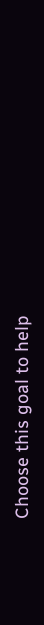Choose this goal to help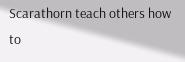Scarathorn teach others how to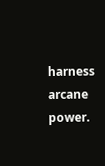harness arcane power.